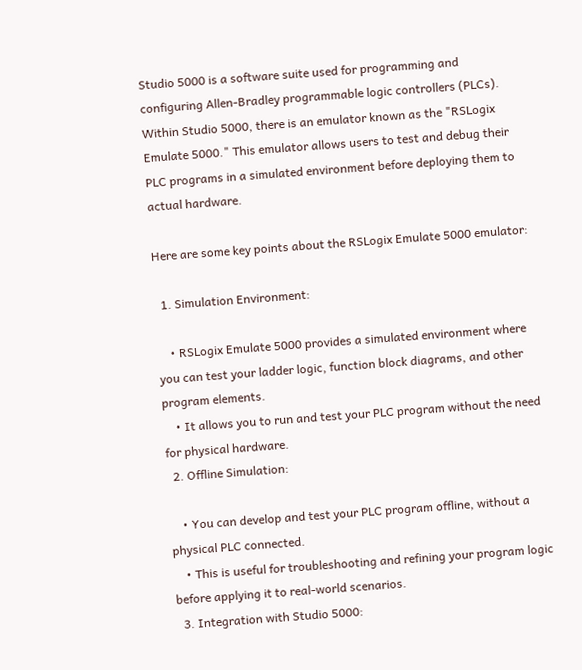Studio 5000 is a software suite used for programming and configuring Allen-Bradley programmable logic controllers (PLCs). Within Studio 5000, there is an emulator known as the "RSLogix Emulate 5000." This emulator allows users to test and debug their PLC programs in a simulated environment before deploying them to actual hardware.

Here are some key points about the RSLogix Emulate 5000 emulator:

  1. Simulation Environment:

    • RSLogix Emulate 5000 provides a simulated environment where you can test your ladder logic, function block diagrams, and other program elements.
    • It allows you to run and test your PLC program without the need for physical hardware.
  2. Offline Simulation:

    • You can develop and test your PLC program offline, without a physical PLC connected.
    • This is useful for troubleshooting and refining your program logic before applying it to real-world scenarios.
  3. Integration with Studio 5000: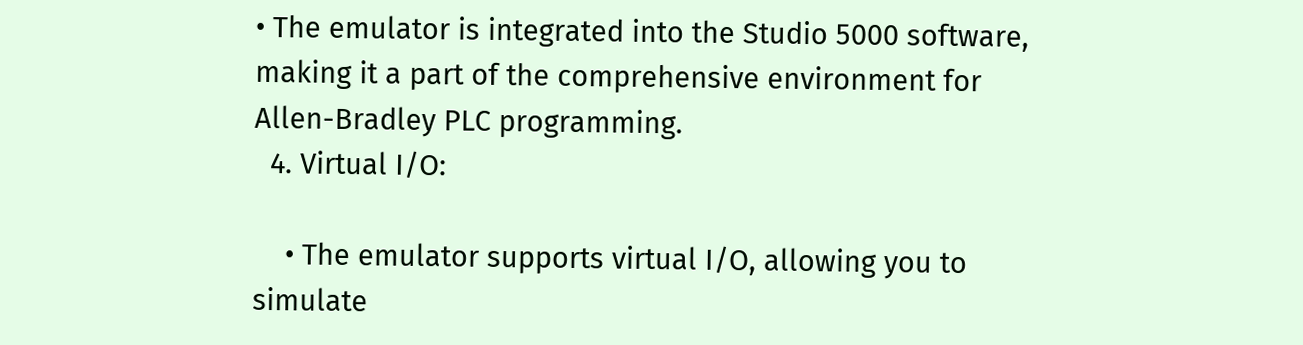• The emulator is integrated into the Studio 5000 software, making it a part of the comprehensive environment for Allen-Bradley PLC programming.
  4. Virtual I/O:

    • The emulator supports virtual I/O, allowing you to simulate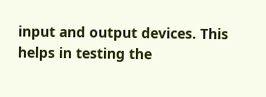input and output devices. This helps in testing the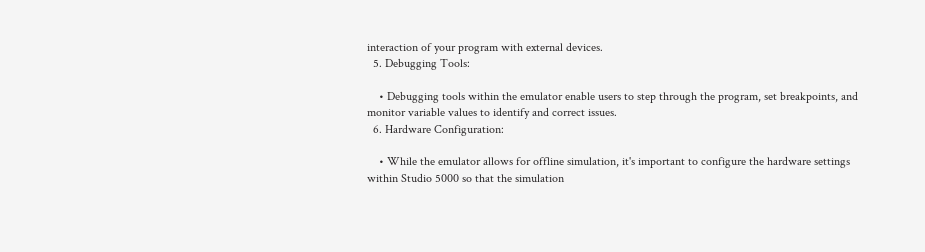interaction of your program with external devices.
  5. Debugging Tools:

    • Debugging tools within the emulator enable users to step through the program, set breakpoints, and monitor variable values to identify and correct issues.
  6. Hardware Configuration:

    • While the emulator allows for offline simulation, it's important to configure the hardware settings within Studio 5000 so that the simulation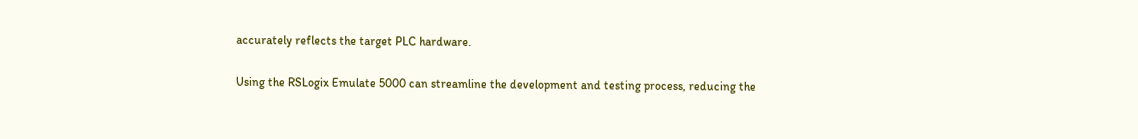accurately reflects the target PLC hardware.

Using the RSLogix Emulate 5000 can streamline the development and testing process, reducing the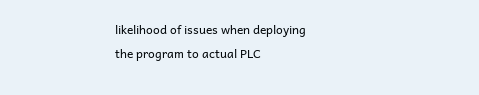likelihood of issues when deploying the program to actual PLC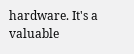hardware. It's a valuable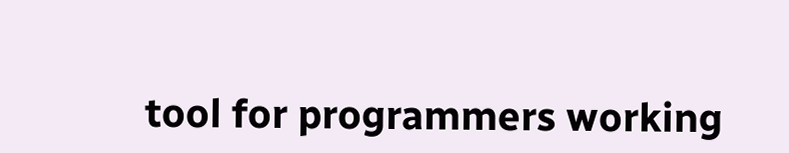tool for programmers working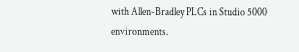with Allen-Bradley PLCs in Studio 5000 environments.